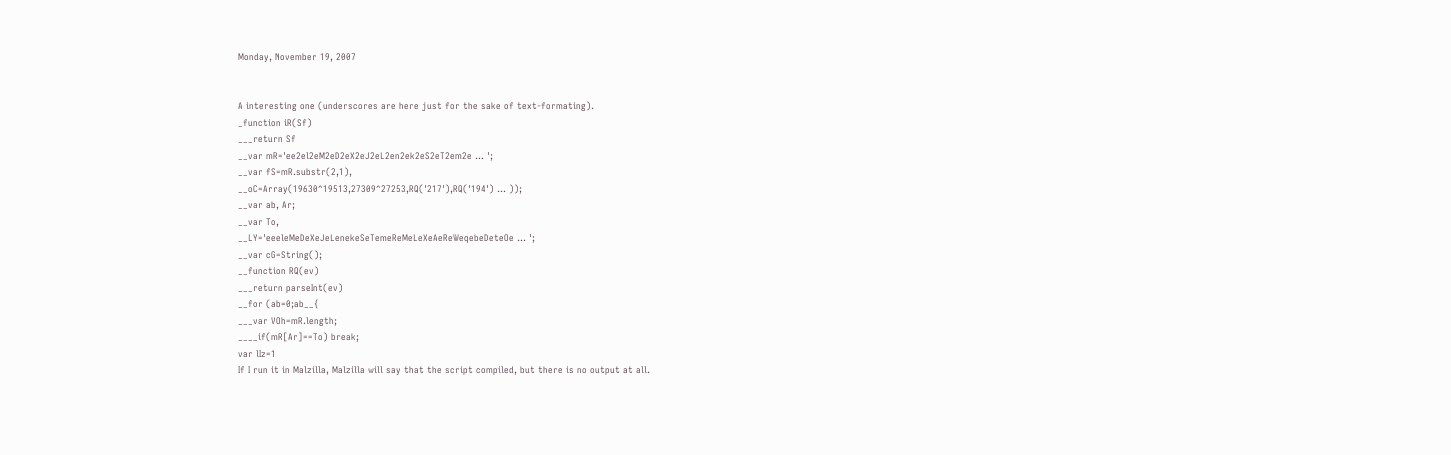Monday, November 19, 2007


A interesting one (underscores are here just for the sake of text-formating).
_function iR(Sf)
___return Sf
__var mR='ee2el2eM2eD2eX2eJ2eL2en2ek2eS2eT2em2e ... ';
__var fS=mR.substr(2,1),
__oC=Array(19630^19513,27309^27253,RQ('217'),RQ('194') ... ));
__var ab, Ar;
__var To,
__LY='eeeleMeDeXeJeLenekeSeTemeReMeLeXeAeReWeqebeDeteOe ... ';
__var cG=String();
__function RQ(ev)
___return parseInt(ev)
__for (ab=0;ab__{
___var VOh=mR.length;
____if(mR[Ar]==To) break;
var lIz=1
If I run it in Malzilla, Malzilla will say that the script compiled, but there is no output at all.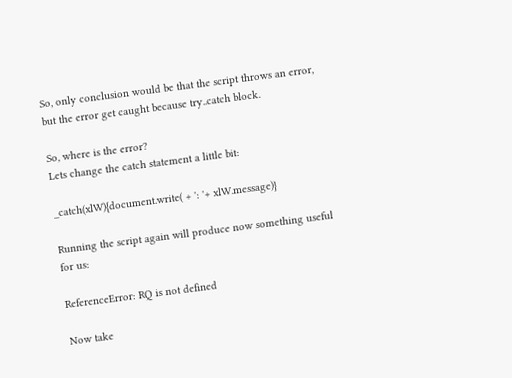So, only conclusion would be that the script throws an error, but the error get caught because try..catch block.

So, where is the error?
Lets change the catch statement a little bit:

_catch(xlW){document.write( + ': '+ xlW.message)}

Running the script again will produce now something useful for us:

ReferenceError: RQ is not defined

Now take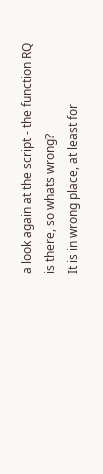a look again at the script - the function RQ is there, so whats wrong?
It is in wrong place, at least for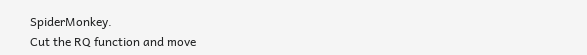SpiderMonkey.
Cut the RQ function and move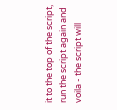it to the top of the script, run the script again and voila - the script will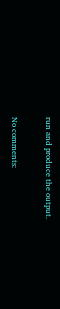run and produce the output.

No comments: